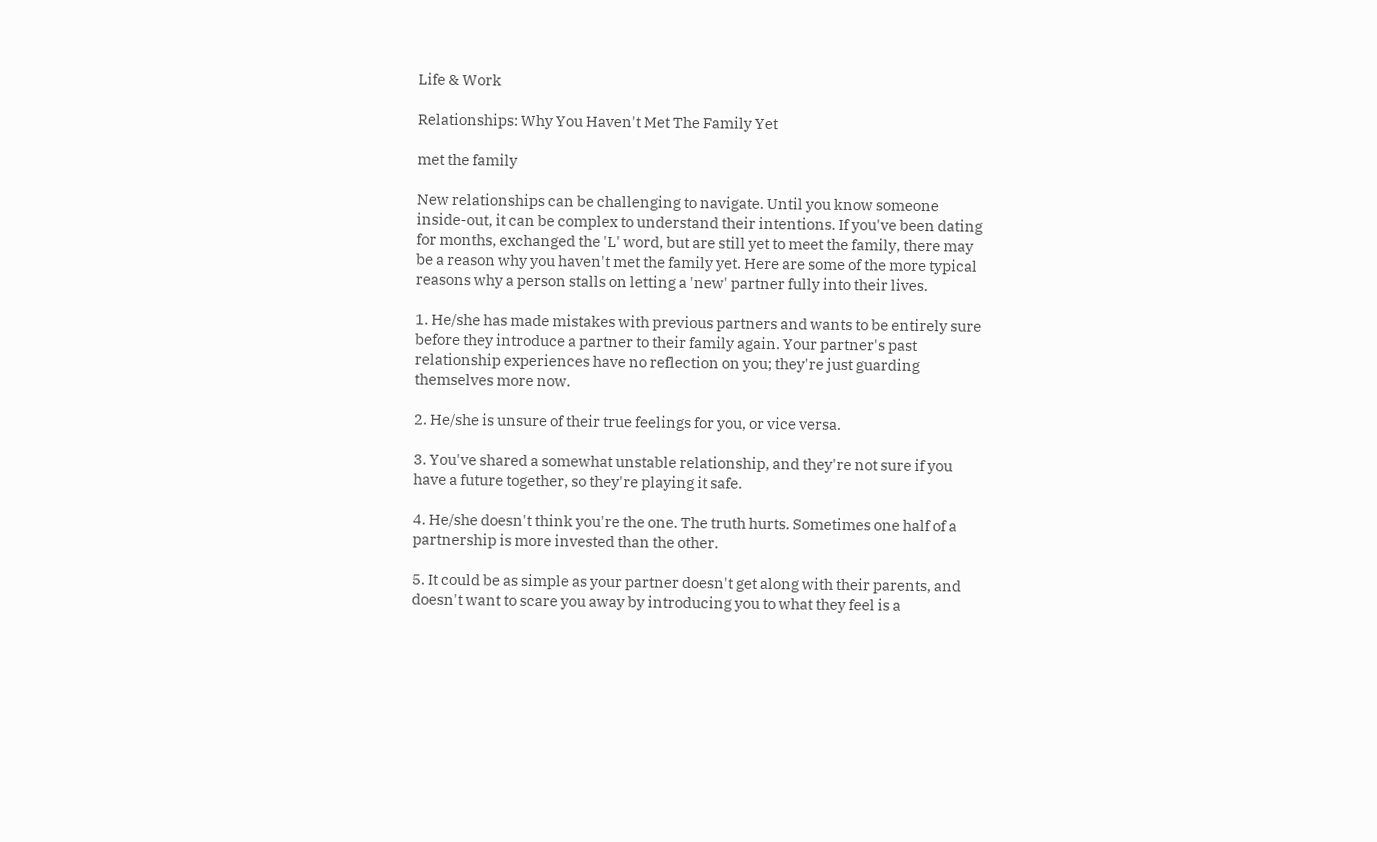Life & Work

Relationships: Why You Haven't Met The Family Yet

met the family

New relationships can be challenging to navigate. Until you know someone inside-out, it can be complex to understand their intentions. If you've been dating for months, exchanged the 'L' word, but are still yet to meet the family, there may be a reason why you haven't met the family yet. Here are some of the more typical reasons why a person stalls on letting a 'new' partner fully into their lives.

1. He/she has made mistakes with previous partners and wants to be entirely sure before they introduce a partner to their family again. Your partner's past relationship experiences have no reflection on you; they're just guarding themselves more now.

2. He/she is unsure of their true feelings for you, or vice versa.

3. You've shared a somewhat unstable relationship, and they're not sure if you have a future together, so they're playing it safe.

4. He/she doesn't think you're the one. The truth hurts. Sometimes one half of a partnership is more invested than the other.

5. It could be as simple as your partner doesn't get along with their parents, and doesn't want to scare you away by introducing you to what they feel is a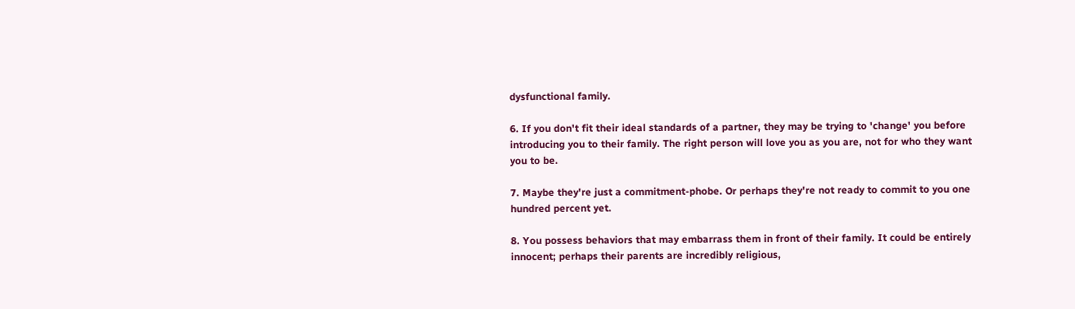dysfunctional family.

6. If you don't fit their ideal standards of a partner, they may be trying to 'change' you before introducing you to their family. The right person will love you as you are, not for who they want you to be.

7. Maybe they're just a commitment-phobe. Or perhaps they're not ready to commit to you one hundred percent yet.

8. You possess behaviors that may embarrass them in front of their family. It could be entirely innocent; perhaps their parents are incredibly religious,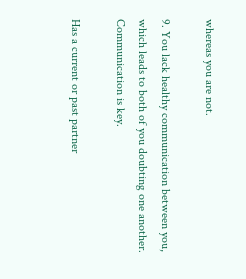whereas you are not.

9. You lack healthy communication between you, which leads to both of you doubting one another. Communication is key.

Has a current or past partner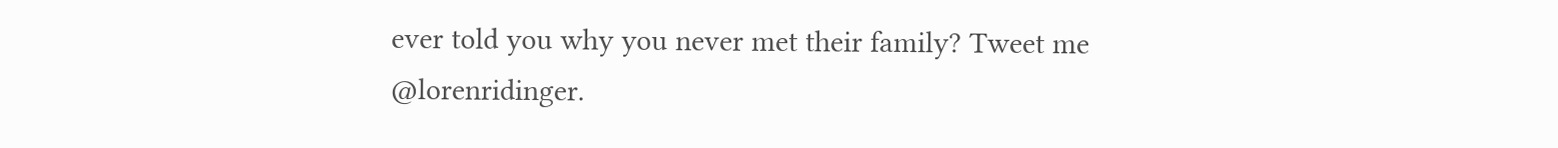ever told you why you never met their family? Tweet me @lorenridinger.